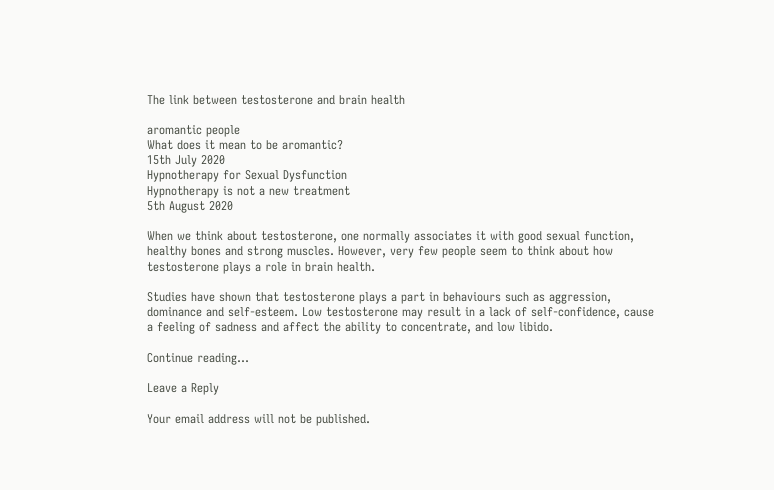The link between testosterone and brain health

aromantic people
What does it mean to be aromantic?
15th July 2020
Hypnotherapy for Sexual Dysfunction
Hypnotherapy is not a new treatment
5th August 2020

When we think about testosterone, one normally associates it with good sexual function, healthy bones and strong muscles. However, very few people seem to think about how testosterone plays a role in brain health.

Studies have shown that testosterone plays a part in behaviours such as aggression, dominance and self-esteem. Low testosterone may result in a lack of self-confidence, cause a feeling of sadness and affect the ability to concentrate, and low libido.

Continue reading…

Leave a Reply

Your email address will not be published.